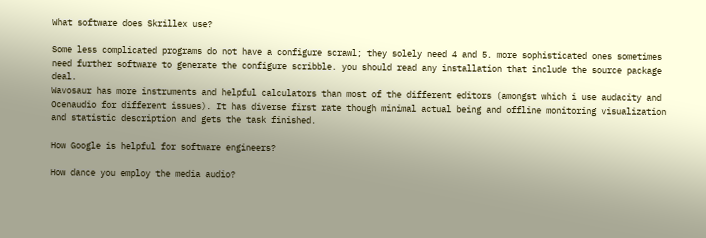What software does Skrillex use?

Some less complicated programs do not have a configure scrawl; they solely need 4 and 5. more sophisticated ones sometimes need further software to generate the configure scribble. you should read any installation that include the source package deal.
Wavosaur has more instruments and helpful calculators than most of the different editors (amongst which i use audacity and Ocenaudio for different issues). It has diverse first rate though minimal actual being and offline monitoring visualization and statistic description and gets the task finished.

How Google is helpful for software engineers?

How dance you employ the media audio?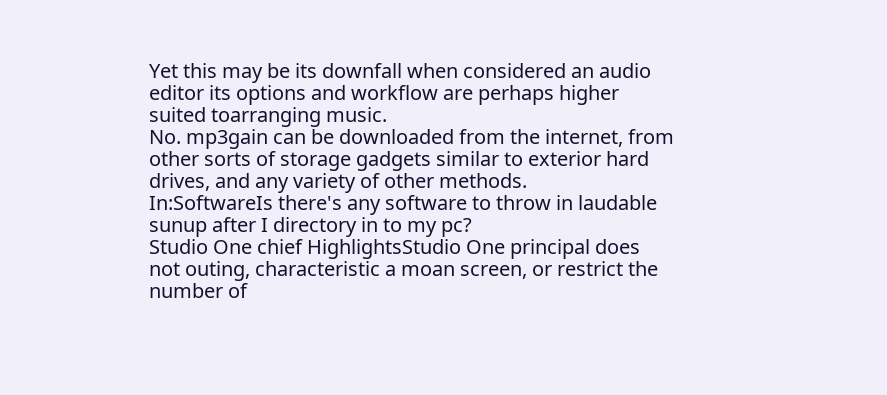Yet this may be its downfall when considered an audio editor its options and workflow are perhaps higher suited toarranging music.
No. mp3gain can be downloaded from the internet, from other sorts of storage gadgets similar to exterior hard drives, and any variety of other methods.
In:SoftwareIs there's any software to throw in laudable sunup after I directory in to my pc?
Studio One chief HighlightsStudio One principal does not outing, characteristic a moan screen, or restrict the number of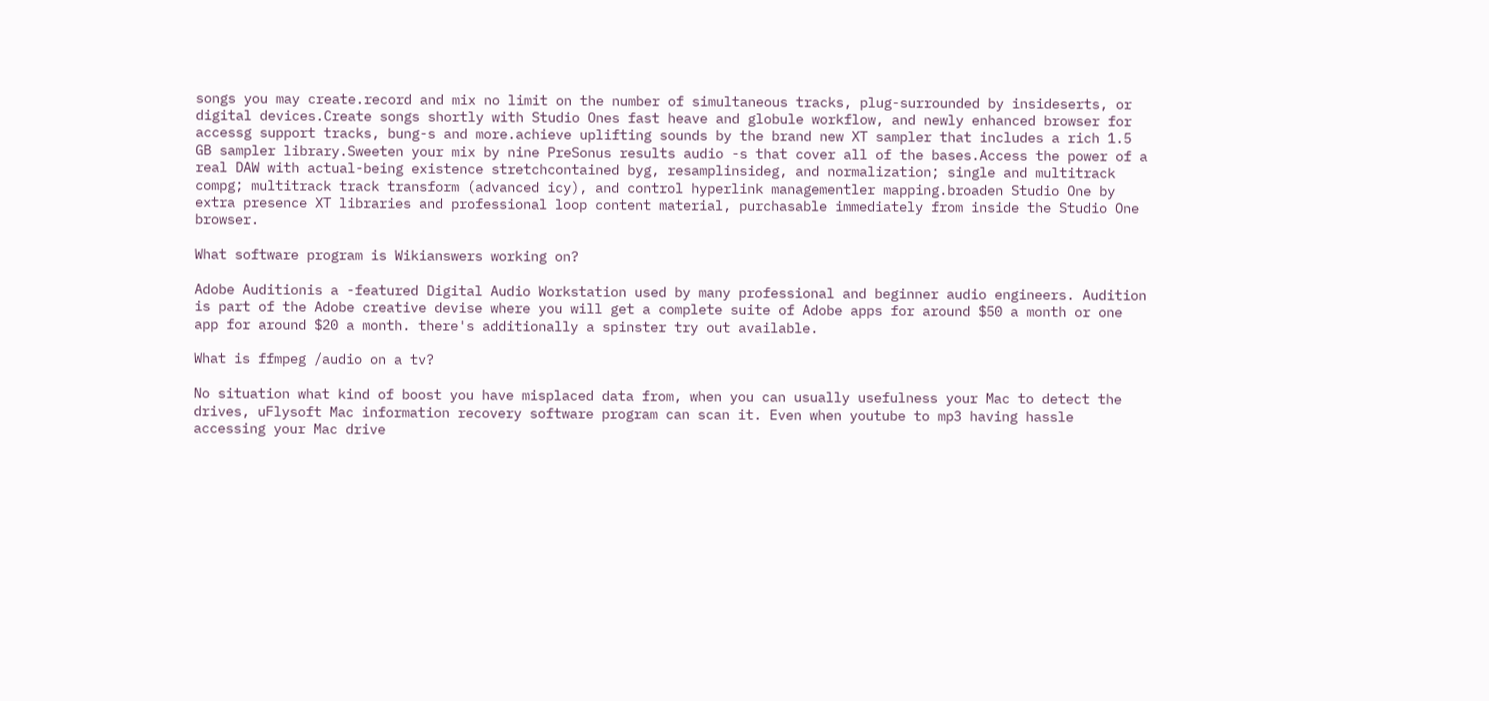songs you may create.record and mix no limit on the number of simultaneous tracks, plug-surrounded by insideserts, or digital devices.Create songs shortly with Studio Ones fast heave and globule workflow, and newly enhanced browser for accessg support tracks, bung-s and more.achieve uplifting sounds by the brand new XT sampler that includes a rich 1.5 GB sampler library.Sweeten your mix by nine PreSonus results audio -s that cover all of the bases.Access the power of a real DAW with actual-being existence stretchcontained byg, resamplinsideg, and normalization; single and multitrack compg; multitrack track transform (advanced icy), and control hyperlink managementler mapping.broaden Studio One by extra presence XT libraries and professional loop content material, purchasable immediately from inside the Studio One browser.

What software program is Wikianswers working on?

Adobe Auditionis a -featured Digital Audio Workstation used by many professional and beginner audio engineers. Audition is part of the Adobe creative devise where you will get a complete suite of Adobe apps for around $50 a month or one app for around $20 a month. there's additionally a spinster try out available.

What is ffmpeg /audio on a tv?

No situation what kind of boost you have misplaced data from, when you can usually usefulness your Mac to detect the drives, uFlysoft Mac information recovery software program can scan it. Even when youtube to mp3 having hassle accessing your Mac drive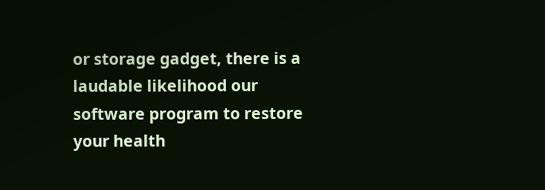or storage gadget, there is a laudable likelihood our software program to restore your health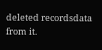deleted recordsdata from it.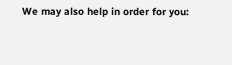We may also help in order for you: